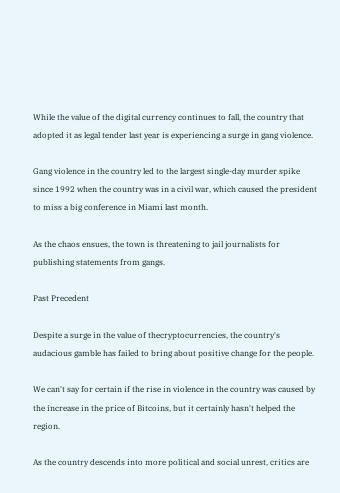While the value of the digital currency continues to fall, the country that adopted it as legal tender last year is experiencing a surge in gang violence.

Gang violence in the country led to the largest single-day murder spike since 1992 when the country was in a civil war, which caused the president to miss a big conference in Miami last month.

As the chaos ensues, the town is threatening to jail journalists for publishing statements from gangs.

Past Precedent

Despite a surge in the value of thecryptocurrencies, the country's audacious gamble has failed to bring about positive change for the people.

We can't say for certain if the rise in violence in the country was caused by the increase in the price of Bitcoins, but it certainly hasn't helped the region.

As the country descends into more political and social unrest, critics are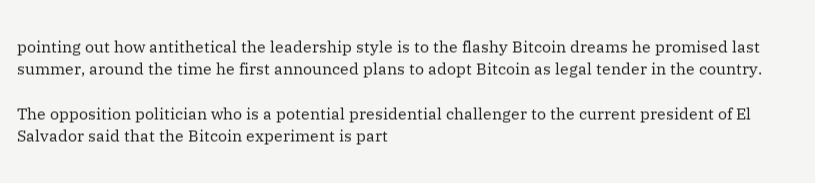pointing out how antithetical the leadership style is to the flashy Bitcoin dreams he promised last summer, around the time he first announced plans to adopt Bitcoin as legal tender in the country.

The opposition politician who is a potential presidential challenger to the current president of El Salvador said that the Bitcoin experiment is part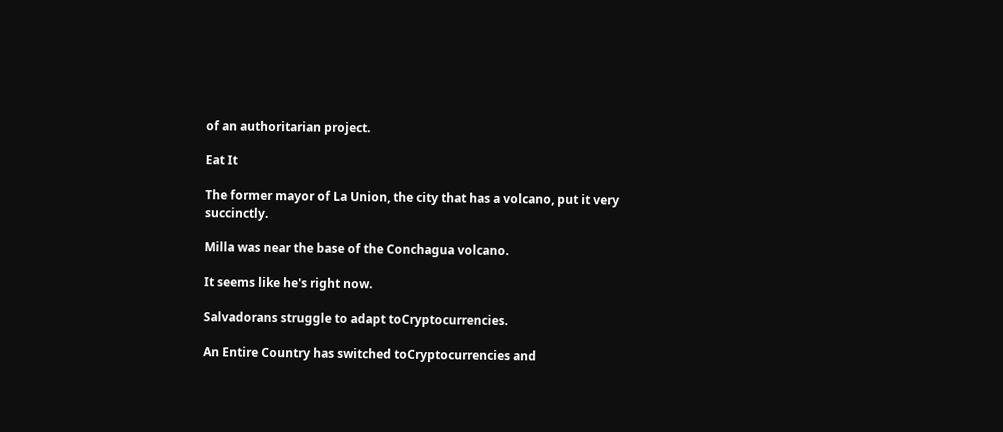of an authoritarian project.

Eat It

The former mayor of La Union, the city that has a volcano, put it very succinctly.

Milla was near the base of the Conchagua volcano.

It seems like he's right now.

Salvadorans struggle to adapt toCryptocurrencies.

An Entire Country has switched toCryptocurrencies and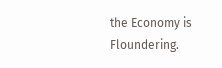the Economy is Floundering.